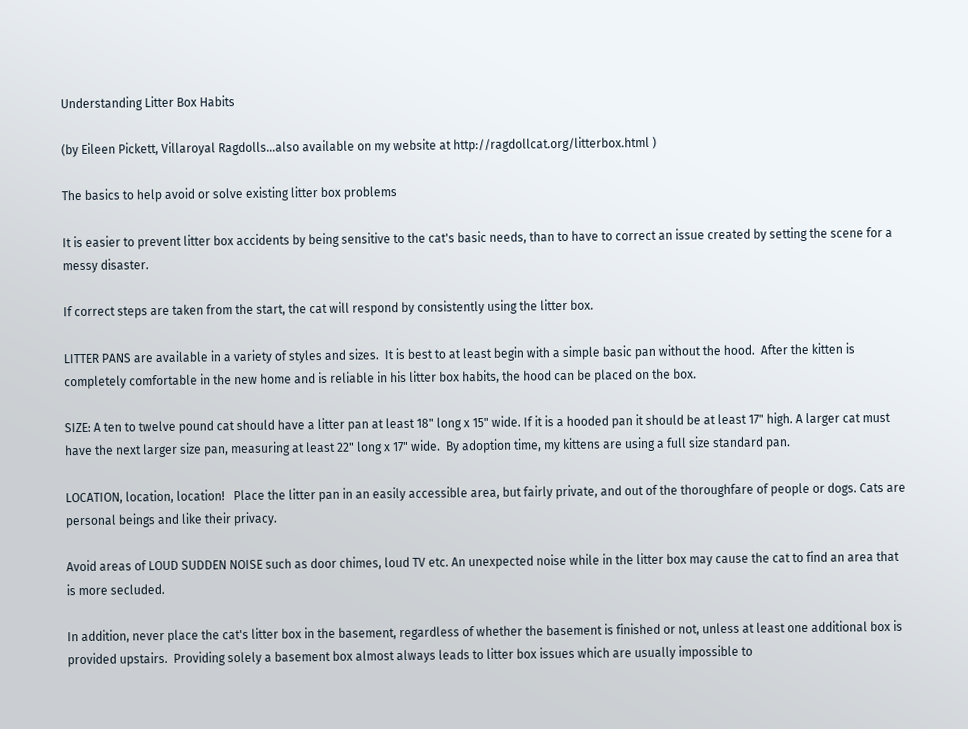Understanding Litter Box Habits

(by Eileen Pickett, Villaroyal Ragdolls…also available on my website at http://ragdollcat.org/litterbox.html )

The basics to help avoid or solve existing litter box problems

It is easier to prevent litter box accidents by being sensitive to the cat's basic needs, than to have to correct an issue created by setting the scene for a messy disaster.

If correct steps are taken from the start, the cat will respond by consistently using the litter box.

LITTER PANS are available in a variety of styles and sizes.  It is best to at least begin with a simple basic pan without the hood.  After the kitten is completely comfortable in the new home and is reliable in his litter box habits, the hood can be placed on the box.

SIZE: A ten to twelve pound cat should have a litter pan at least 18" long x 15" wide. If it is a hooded pan it should be at least 17" high. A larger cat must have the next larger size pan, measuring at least 22" long x 17" wide.  By adoption time, my kittens are using a full size standard pan.

LOCATION, location, location!   Place the litter pan in an easily accessible area, but fairly private, and out of the thoroughfare of people or dogs. Cats are personal beings and like their privacy.

Avoid areas of LOUD SUDDEN NOISE such as door chimes, loud TV etc. An unexpected noise while in the litter box may cause the cat to find an area that is more secluded.

In addition, never place the cat's litter box in the basement, regardless of whether the basement is finished or not, unless at least one additional box is provided upstairs.  Providing solely a basement box almost always leads to litter box issues which are usually impossible to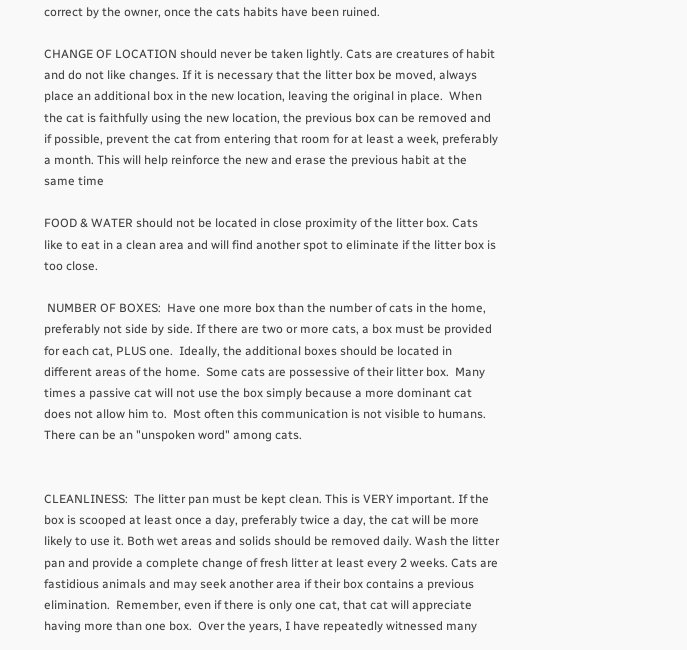correct by the owner, once the cats habits have been ruined.

CHANGE OF LOCATION should never be taken lightly. Cats are creatures of habit and do not like changes. If it is necessary that the litter box be moved, always place an additional box in the new location, leaving the original in place.  When the cat is faithfully using the new location, the previous box can be removed and if possible, prevent the cat from entering that room for at least a week, preferably a month. This will help reinforce the new and erase the previous habit at the same time

FOOD & WATER should not be located in close proximity of the litter box. Cats like to eat in a clean area and will find another spot to eliminate if the litter box is too close.

 NUMBER OF BOXES:  Have one more box than the number of cats in the home, preferably not side by side. If there are two or more cats, a box must be provided for each cat, PLUS one.  Ideally, the additional boxes should be located in different areas of the home.  Some cats are possessive of their litter box.  Many times a passive cat will not use the box simply because a more dominant cat does not allow him to.  Most often this communication is not visible to humans. There can be an "unspoken word" among cats.


CLEANLINESS:  The litter pan must be kept clean. This is VERY important. If the box is scooped at least once a day, preferably twice a day, the cat will be more likely to use it. Both wet areas and solids should be removed daily. Wash the litter pan and provide a complete change of fresh litter at least every 2 weeks. Cats are fastidious animals and may seek another area if their box contains a previous elimination.  Remember, even if there is only one cat, that cat will appreciate having more than one box.  Over the years, I have repeatedly witnessed many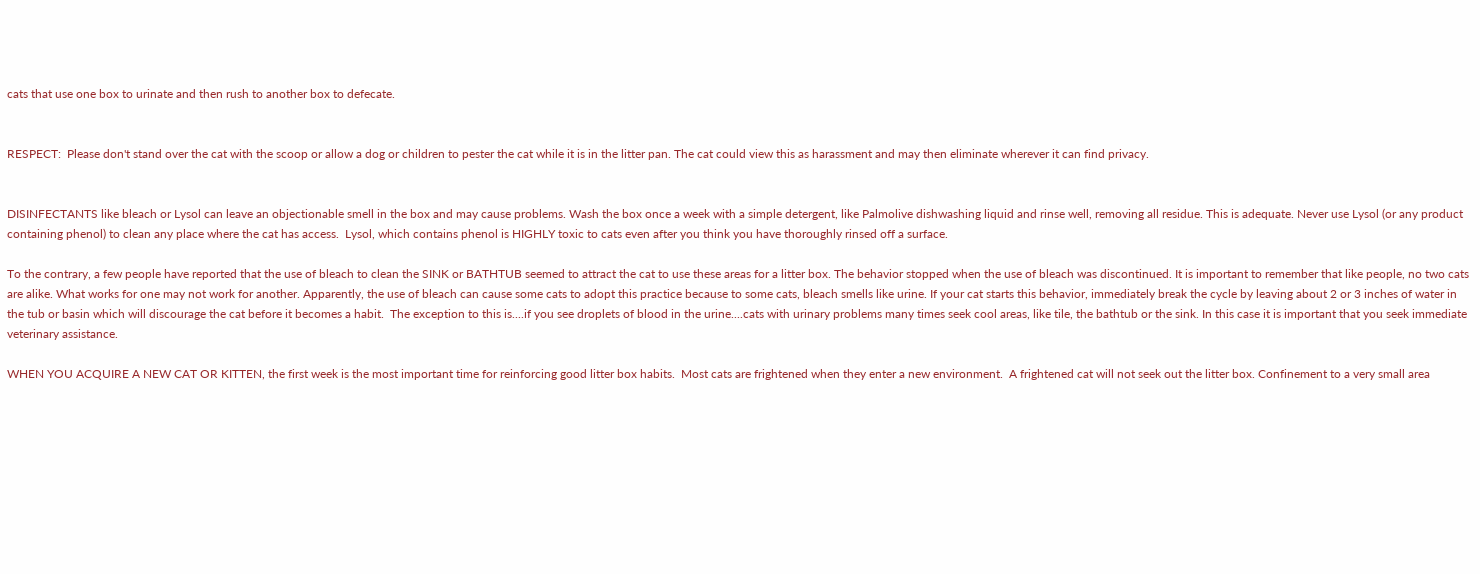cats that use one box to urinate and then rush to another box to defecate.


RESPECT:  Please don't stand over the cat with the scoop or allow a dog or children to pester the cat while it is in the litter pan. The cat could view this as harassment and may then eliminate wherever it can find privacy.


DISINFECTANTS like bleach or Lysol can leave an objectionable smell in the box and may cause problems. Wash the box once a week with a simple detergent, like Palmolive dishwashing liquid and rinse well, removing all residue. This is adequate. Never use Lysol (or any product containing phenol) to clean any place where the cat has access.  Lysol, which contains phenol is HIGHLY toxic to cats even after you think you have thoroughly rinsed off a surface.

To the contrary, a few people have reported that the use of bleach to clean the SINK or BATHTUB seemed to attract the cat to use these areas for a litter box. The behavior stopped when the use of bleach was discontinued. It is important to remember that like people, no two cats are alike. What works for one may not work for another. Apparently, the use of bleach can cause some cats to adopt this practice because to some cats, bleach smells like urine. If your cat starts this behavior, immediately break the cycle by leaving about 2 or 3 inches of water in the tub or basin which will discourage the cat before it becomes a habit.  The exception to this is....if you see droplets of blood in the urine....cats with urinary problems many times seek cool areas, like tile, the bathtub or the sink. In this case it is important that you seek immediate veterinary assistance.

WHEN YOU ACQUIRE A NEW CAT OR KITTEN, the first week is the most important time for reinforcing good litter box habits.  Most cats are frightened when they enter a new environment.  A frightened cat will not seek out the litter box. Confinement to a very small area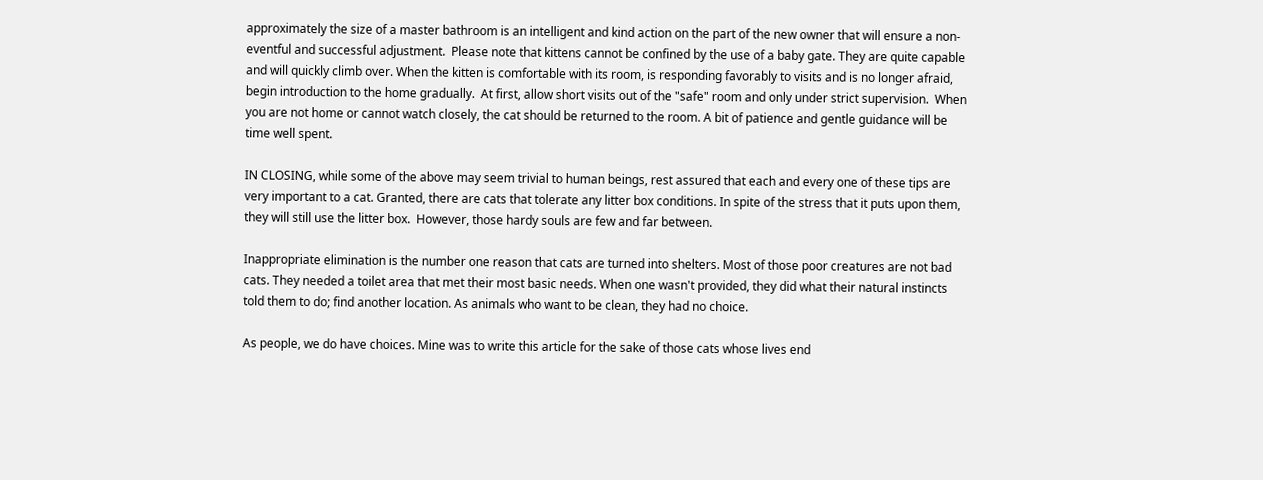approximately the size of a master bathroom is an intelligent and kind action on the part of the new owner that will ensure a non-eventful and successful adjustment.  Please note that kittens cannot be confined by the use of a baby gate. They are quite capable and will quickly climb over. When the kitten is comfortable with its room, is responding favorably to visits and is no longer afraid, begin introduction to the home gradually.  At first, allow short visits out of the "safe" room and only under strict supervision.  When you are not home or cannot watch closely, the cat should be returned to the room. A bit of patience and gentle guidance will be time well spent.

IN CLOSING, while some of the above may seem trivial to human beings, rest assured that each and every one of these tips are very important to a cat. Granted, there are cats that tolerate any litter box conditions. In spite of the stress that it puts upon them, they will still use the litter box.  However, those hardy souls are few and far between.

Inappropriate elimination is the number one reason that cats are turned into shelters. Most of those poor creatures are not bad cats. They needed a toilet area that met their most basic needs. When one wasn't provided, they did what their natural instincts told them to do; find another location. As animals who want to be clean, they had no choice.

As people, we do have choices. Mine was to write this article for the sake of those cats whose lives end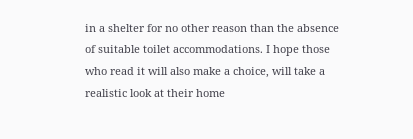in a shelter for no other reason than the absence of suitable toilet accommodations. I hope those who read it will also make a choice, will take a realistic look at their home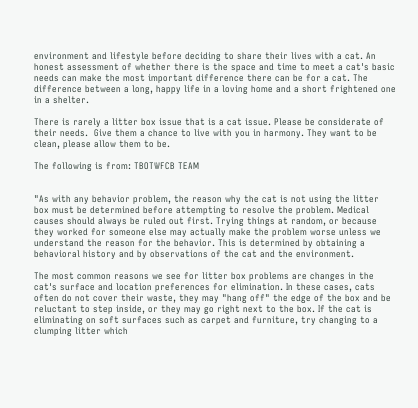environment and lifestyle before deciding to share their lives with a cat. An honest assessment of whether there is the space and time to meet a cat's basic needs can make the most important difference there can be for a cat. The difference between a long, happy life in a loving home and a short frightened one in a shelter.

There is rarely a litter box issue that is a cat issue. Please be considerate of their needs.  Give them a chance to live with you in harmony. They want to be clean, please allow them to be.

The following is from: TBOTWFCB TEAM


"As with any behavior problem, the reason why the cat is not using the litter box must be determined before attempting to resolve the problem. Medical causes should always be ruled out first. Trying things at random, or because they worked for someone else may actually make the problem worse unless we understand the reason for the behavior. This is determined by obtaining a behavioral history and by observations of the cat and the environment.

The most common reasons we see for litter box problems are changes in the cat's surface and location preferences for elimination. In these cases, cats often do not cover their waste, they may "hang off" the edge of the box and be reluctant to step inside, or they may go right next to the box. If the cat is eliminating on soft surfaces such as carpet and furniture, try changing to a clumping litter which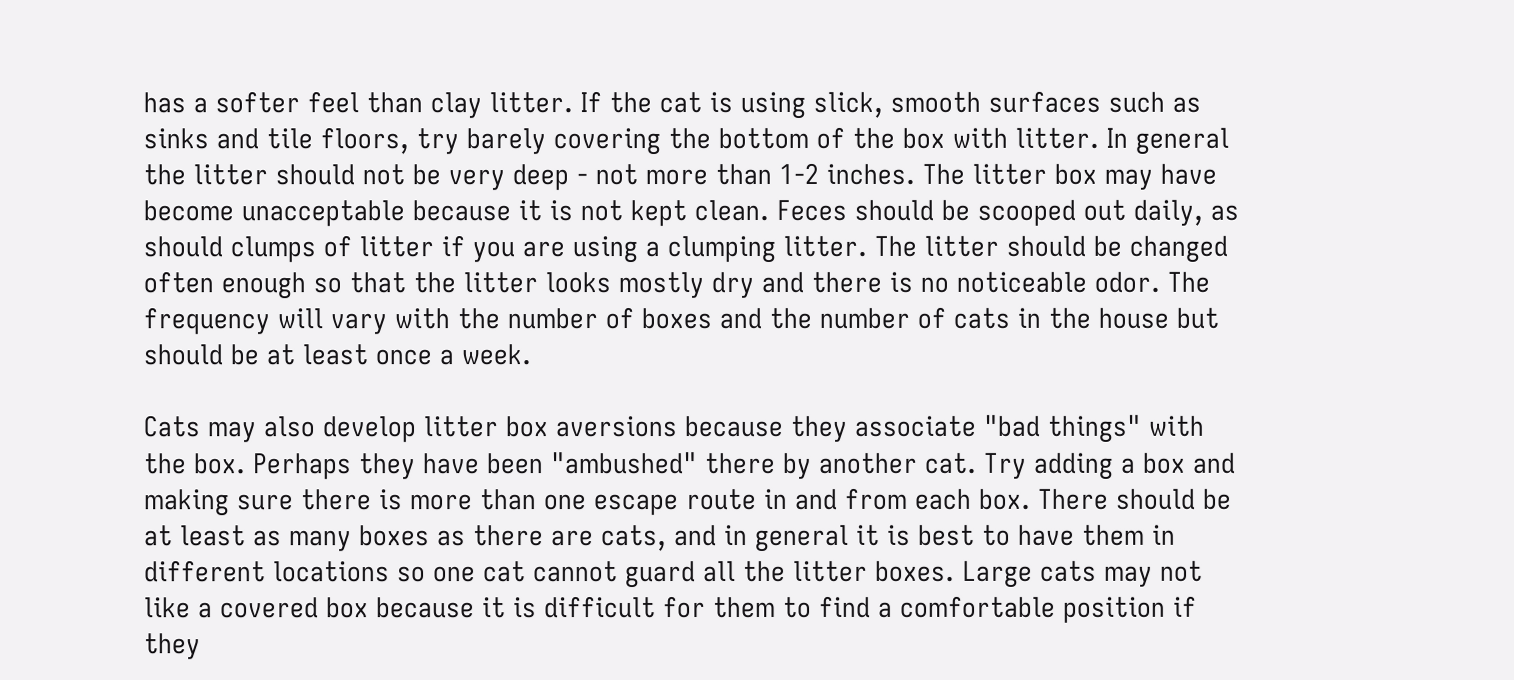has a softer feel than clay litter. If the cat is using slick, smooth surfaces such as sinks and tile floors, try barely covering the bottom of the box with litter. In general the litter should not be very deep - not more than 1-2 inches. The litter box may have become unacceptable because it is not kept clean. Feces should be scooped out daily, as should clumps of litter if you are using a clumping litter. The litter should be changed often enough so that the litter looks mostly dry and there is no noticeable odor. The frequency will vary with the number of boxes and the number of cats in the house but should be at least once a week.

Cats may also develop litter box aversions because they associate "bad things" with the box. Perhaps they have been "ambushed" there by another cat. Try adding a box and making sure there is more than one escape route in and from each box. There should be at least as many boxes as there are cats, and in general it is best to have them in different locations so one cat cannot guard all the litter boxes. Large cats may not like a covered box because it is difficult for them to find a comfortable position if they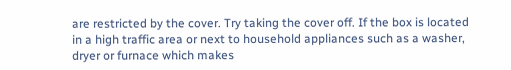are restricted by the cover. Try taking the cover off. If the box is located in a high traffic area or next to household appliances such as a washer, dryer or furnace which makes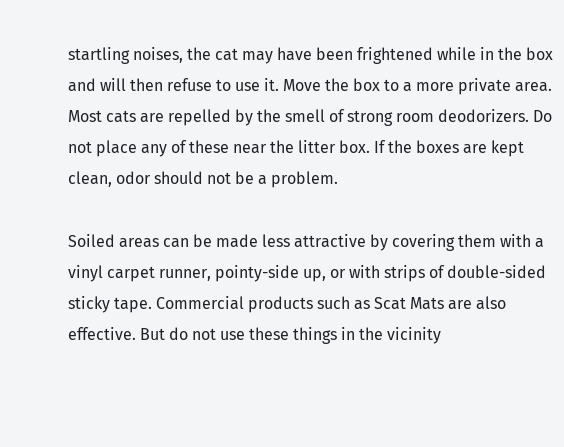startling noises, the cat may have been frightened while in the box and will then refuse to use it. Move the box to a more private area. Most cats are repelled by the smell of strong room deodorizers. Do not place any of these near the litter box. If the boxes are kept clean, odor should not be a problem.

Soiled areas can be made less attractive by covering them with a vinyl carpet runner, pointy-side up, or with strips of double-sided sticky tape. Commercial products such as Scat Mats are also effective. But do not use these things in the vicinity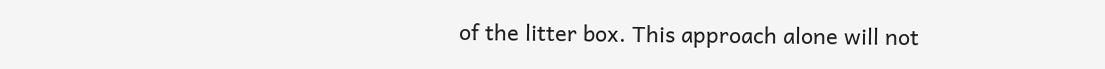of the litter box. This approach alone will not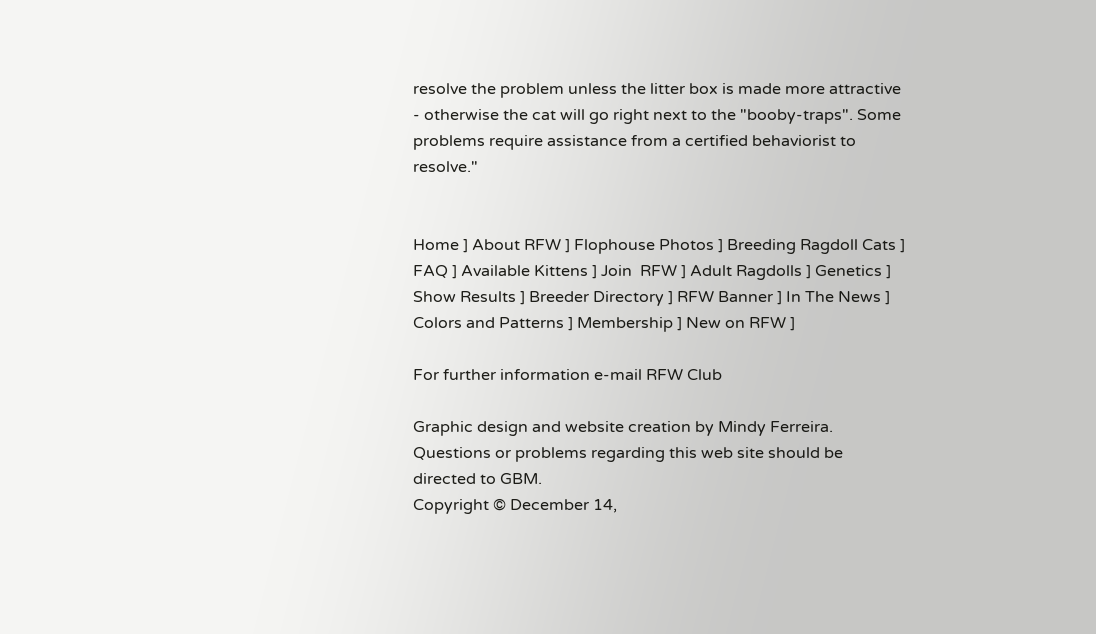resolve the problem unless the litter box is made more attractive - otherwise the cat will go right next to the "booby-traps". Some problems require assistance from a certified behaviorist to resolve."


Home ] About RFW ] Flophouse Photos ] Breeding Ragdoll Cats ] FAQ ] Available Kittens ] Join  RFW ] Adult Ragdolls ] Genetics ] Show Results ] Breeder Directory ] RFW Banner ] In The News ] Colors and Patterns ] Membership ] New on RFW ]

For further information e-mail RFW Club

Graphic design and website creation by Mindy Ferreira.
Questions or problems regarding this web site should be directed to GBM.
Copyright © December 14,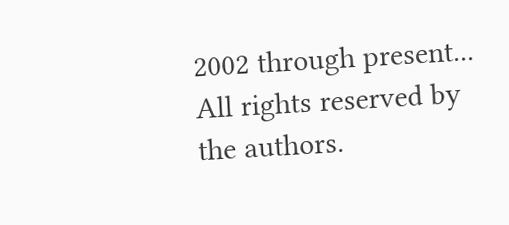2002 through present... All rights reserved by the authors.